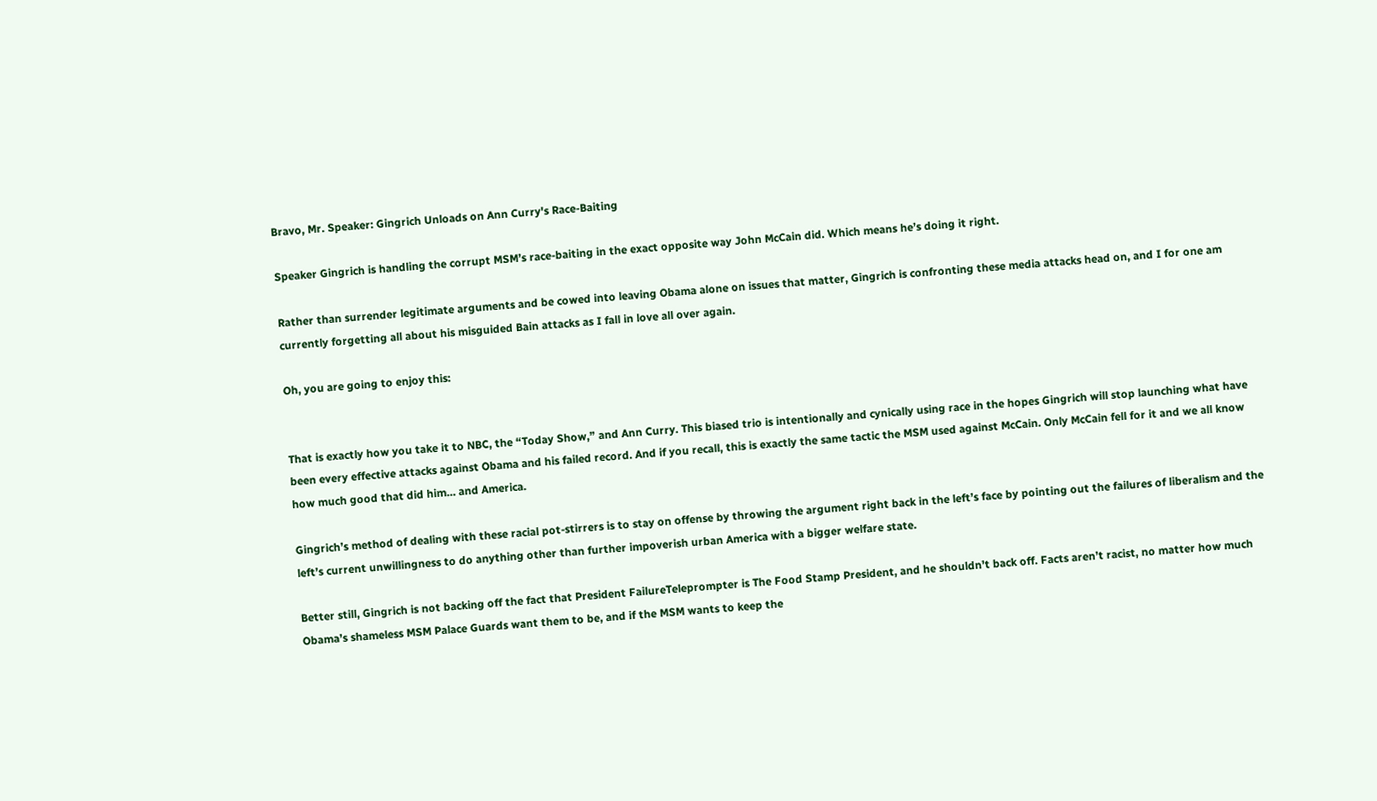Bravo, Mr. Speaker: Gingrich Unloads on Ann Curry's Race-Baiting

Speaker Gingrich is handling the corrupt MSM’s race-baiting in the exact opposite way John McCain did. Which means he’s doing it right.

Rather than surrender legitimate arguments and be cowed into leaving Obama alone on issues that matter, Gingrich is confronting these media attacks head on, and I for one am currently forgetting all about his misguided Bain attacks as I fall in love all over again.

Oh, you are going to enjoy this:


That is exactly how you take it to NBC, the “Today Show,” and Ann Curry. This biased trio is intentionally and cynically using race in the hopes Gingrich will stop launching what have been every effective attacks against Obama and his failed record. And if you recall, this is exactly the same tactic the MSM used against McCain. Only McCain fell for it and we all know how much good that did him… and America.

Gingrich’s method of dealing with these racial pot-stirrers is to stay on offense by throwing the argument right back in the left’s face by pointing out the failures of liberalism and the left’s current unwillingness to do anything other than further impoverish urban America with a bigger welfare state.

Better still, Gingrich is not backing off the fact that President FailureTeleprompter is The Food Stamp President, and he shouldn’t back off. Facts aren’t racist, no matter how much Obama’s shameless MSM Palace Guards want them to be, and if the MSM wants to keep the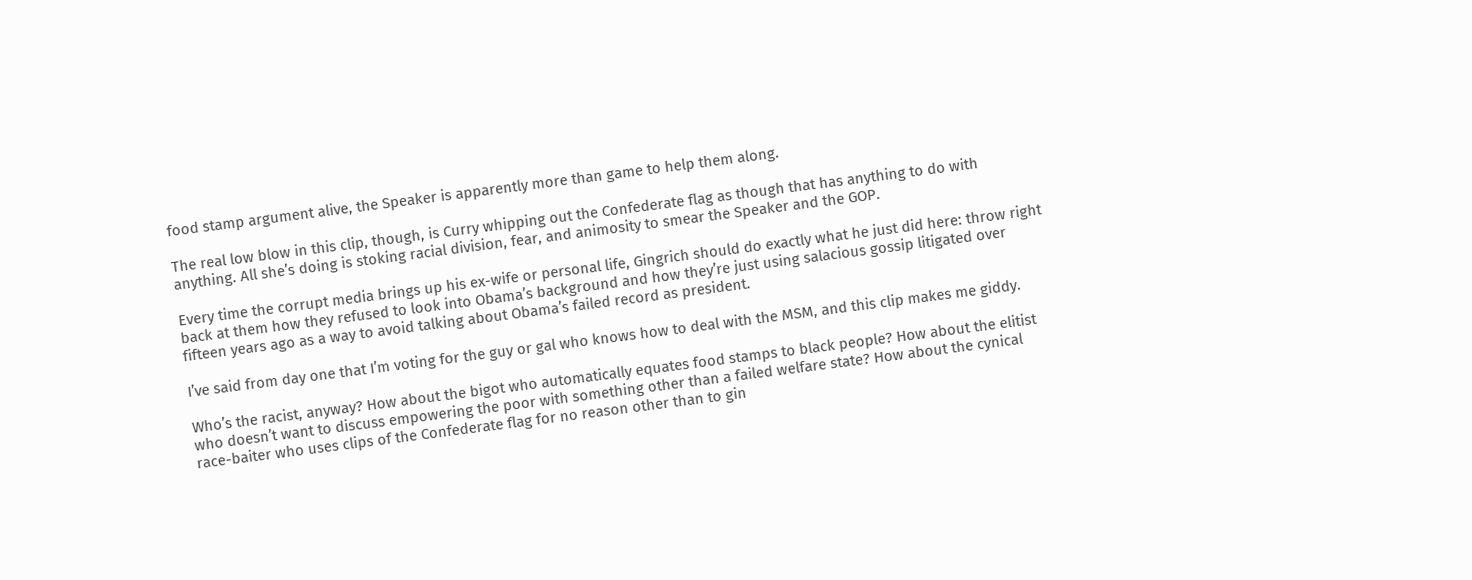food stamp argument alive, the Speaker is apparently more than game to help them along.

The real low blow in this clip, though, is Curry whipping out the Confederate flag as though that has anything to do with anything. All she’s doing is stoking racial division, fear, and animosity to smear the Speaker and the GOP.

Every time the corrupt media brings up his ex-wife or personal life, Gingrich should do exactly what he just did here: throw right back at them how they refused to look into Obama’s background and how they’re just using salacious gossip litigated over fifteen years ago as a way to avoid talking about Obama’s failed record as president.

I’ve said from day one that I’m voting for the guy or gal who knows how to deal with the MSM, and this clip makes me giddy.

Who’s the racist, anyway? How about the bigot who automatically equates food stamps to black people? How about the elitist who doesn’t want to discuss empowering the poor with something other than a failed welfare state? How about the cynical race-baiter who uses clips of the Confederate flag for no reason other than to gin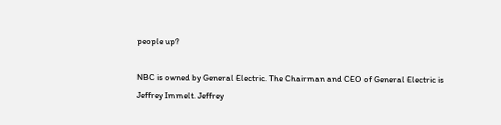people up?

NBC is owned by General Electric. The Chairman and CEO of General Electric is Jeffrey Immelt. Jeffrey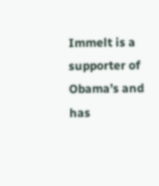Immelt is a supporter of Obama’s and has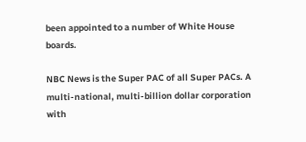been appointed to a number of White House boards.

NBC News is the Super PAC of all Super PACs. A multi-national, multi-billion dollar corporation with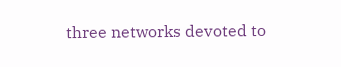three networks devoted to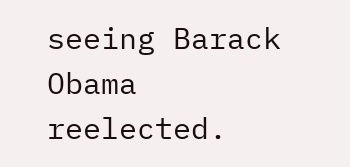seeing Barack Obama reelected.